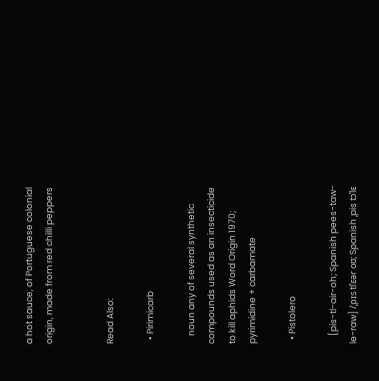a hot sauce, of Portuguese colonial origin, made from red chilli peppers


Read Also:

  • Pirimicarb

    noun any of several synthetic compounds used as an insecticide to kill aphids Word Origin 1970; pyrimidine + carbamate

  • Pistolero

    [pis-tl-air-oh; Spanish pees-taw-le-raw] /ˌpɪs tlˈɛər oʊ; Spanish ˌpis tɔˈlɛ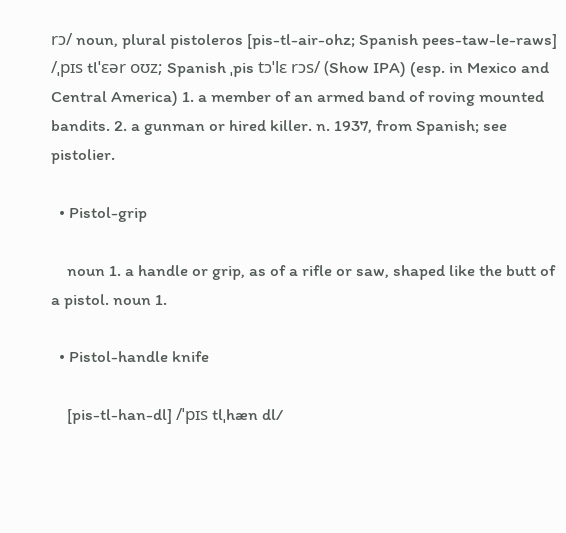rɔ/ noun, plural pistoleros [pis-tl-air-ohz; Spanish pees-taw-le-raws] /ˌpɪs tlˈɛər oʊz; Spanish ˌpis tɔˈlɛ rɔs/ (Show IPA) (esp. in Mexico and Central America) 1. a member of an armed band of roving mounted bandits. 2. a gunman or hired killer. n. 1937, from Spanish; see pistolier.

  • Pistol-grip

    noun 1. a handle or grip, as of a rifle or saw, shaped like the butt of a pistol. noun 1.

  • Pistol-handle knife

    [pis-tl-han-dl] /ˈpɪs tlˌhæn dl/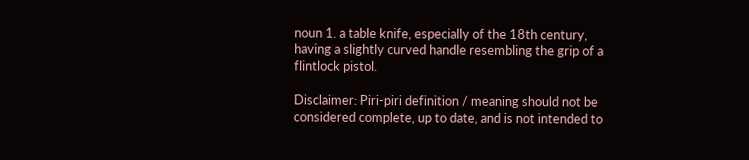noun 1. a table knife, especially of the 18th century, having a slightly curved handle resembling the grip of a flintlock pistol.

Disclaimer: Piri-piri definition / meaning should not be considered complete, up to date, and is not intended to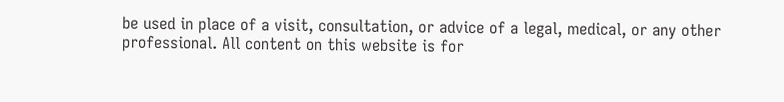be used in place of a visit, consultation, or advice of a legal, medical, or any other professional. All content on this website is for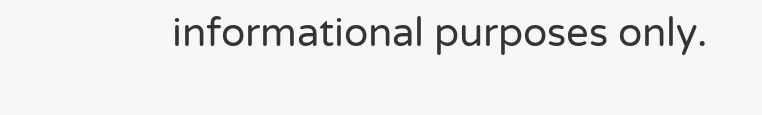informational purposes only.